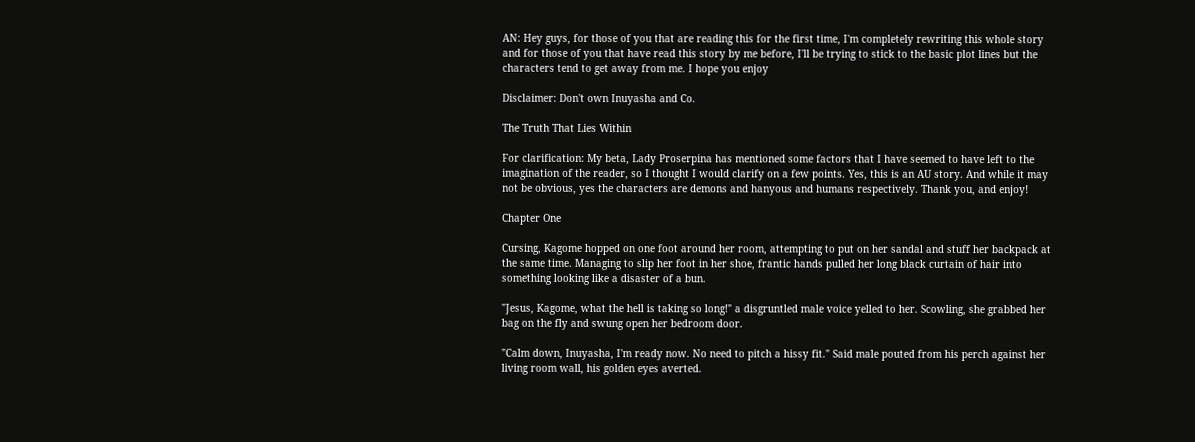AN: Hey guys, for those of you that are reading this for the first time, I'm completely rewriting this whole story and for those of you that have read this story by me before, I'll be trying to stick to the basic plot lines but the characters tend to get away from me. I hope you enjoy

Disclaimer: Don't own Inuyasha and Co.

The Truth That Lies Within

For clarification: My beta, Lady Proserpina has mentioned some factors that I have seemed to have left to the imagination of the reader, so I thought I would clarify on a few points. Yes, this is an AU story. And while it may not be obvious, yes the characters are demons and hanyous and humans respectively. Thank you, and enjoy!

Chapter One

Cursing, Kagome hopped on one foot around her room, attempting to put on her sandal and stuff her backpack at the same time. Managing to slip her foot in her shoe, frantic hands pulled her long black curtain of hair into something looking like a disaster of a bun.

"Jesus, Kagome, what the hell is taking so long!" a disgruntled male voice yelled to her. Scowling, she grabbed her bag on the fly and swung open her bedroom door.

"Calm down, Inuyasha, I'm ready now. No need to pitch a hissy fit." Said male pouted from his perch against her living room wall, his golden eyes averted.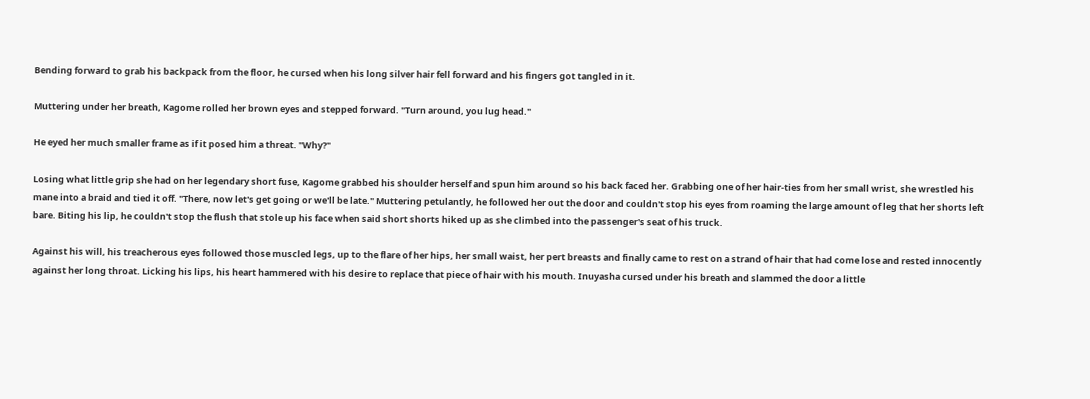Bending forward to grab his backpack from the floor, he cursed when his long silver hair fell forward and his fingers got tangled in it.

Muttering under her breath, Kagome rolled her brown eyes and stepped forward. "Turn around, you lug head."

He eyed her much smaller frame as if it posed him a threat. "Why?"

Losing what little grip she had on her legendary short fuse, Kagome grabbed his shoulder herself and spun him around so his back faced her. Grabbing one of her hair-ties from her small wrist, she wrestled his mane into a braid and tied it off. "There, now let's get going or we'll be late." Muttering petulantly, he followed her out the door and couldn't stop his eyes from roaming the large amount of leg that her shorts left bare. Biting his lip, he couldn't stop the flush that stole up his face when said short shorts hiked up as she climbed into the passenger's seat of his truck.

Against his will, his treacherous eyes followed those muscled legs, up to the flare of her hips, her small waist, her pert breasts and finally came to rest on a strand of hair that had come lose and rested innocently against her long throat. Licking his lips, his heart hammered with his desire to replace that piece of hair with his mouth. Inuyasha cursed under his breath and slammed the door a little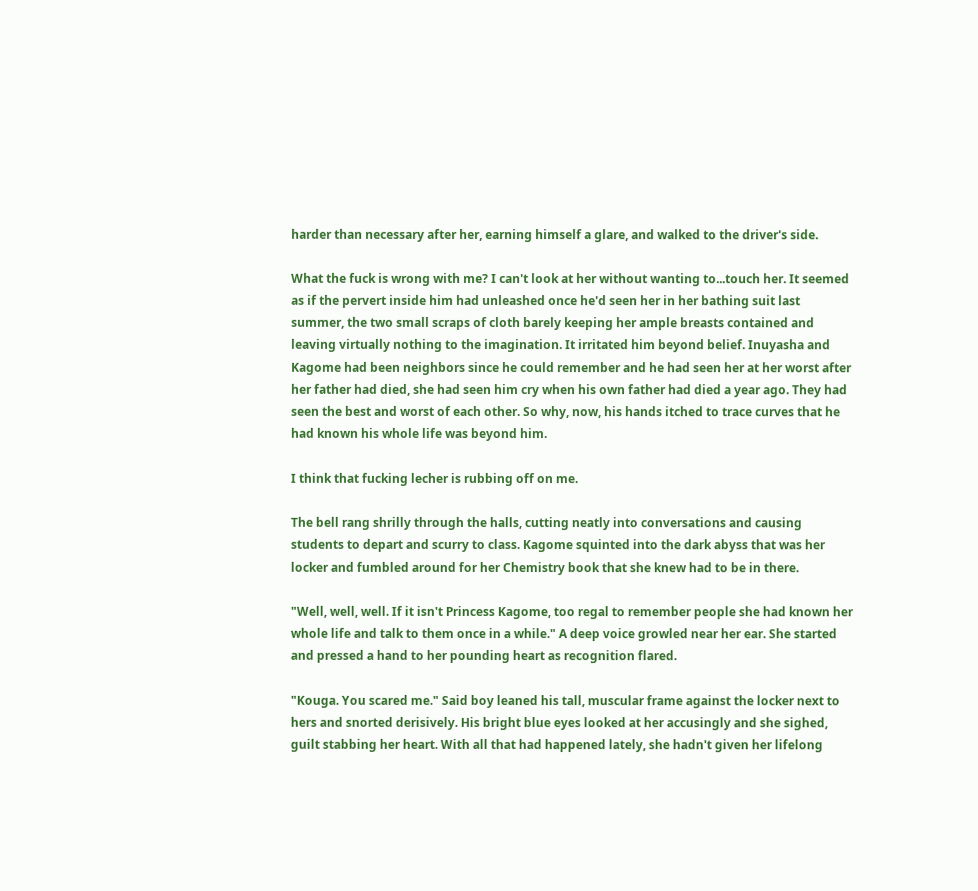harder than necessary after her, earning himself a glare, and walked to the driver's side.

What the fuck is wrong with me? I can't look at her without wanting to...touch her. It seemed as if the pervert inside him had unleashed once he'd seen her in her bathing suit last summer, the two small scraps of cloth barely keeping her ample breasts contained and leaving virtually nothing to the imagination. It irritated him beyond belief. Inuyasha and Kagome had been neighbors since he could remember and he had seen her at her worst after her father had died, she had seen him cry when his own father had died a year ago. They had seen the best and worst of each other. So why, now, his hands itched to trace curves that he had known his whole life was beyond him.

I think that fucking lecher is rubbing off on me.

The bell rang shrilly through the halls, cutting neatly into conversations and causing students to depart and scurry to class. Kagome squinted into the dark abyss that was her locker and fumbled around for her Chemistry book that she knew had to be in there.

"Well, well, well. If it isn't Princess Kagome, too regal to remember people she had known her whole life and talk to them once in a while." A deep voice growled near her ear. She started and pressed a hand to her pounding heart as recognition flared.

"Kouga. You scared me." Said boy leaned his tall, muscular frame against the locker next to hers and snorted derisively. His bright blue eyes looked at her accusingly and she sighed, guilt stabbing her heart. With all that had happened lately, she hadn't given her lifelong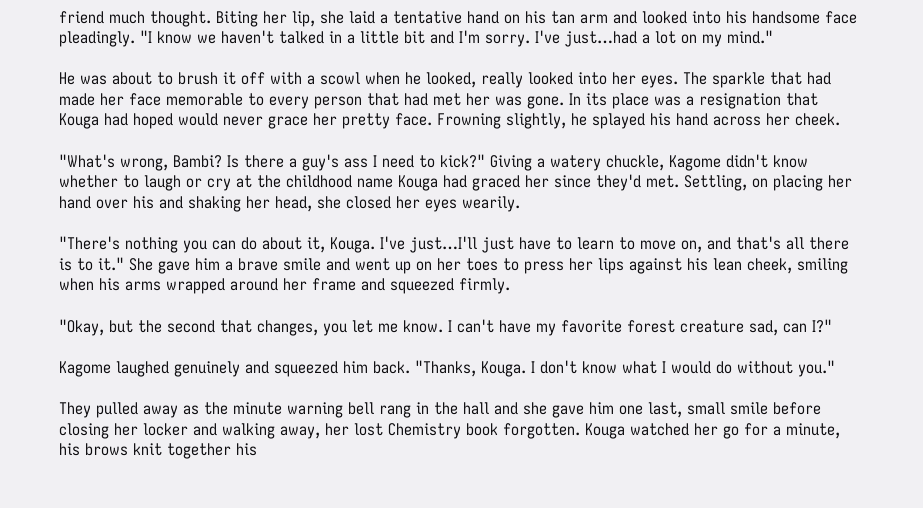friend much thought. Biting her lip, she laid a tentative hand on his tan arm and looked into his handsome face pleadingly. "I know we haven't talked in a little bit and I'm sorry. I've just…had a lot on my mind."

He was about to brush it off with a scowl when he looked, really looked into her eyes. The sparkle that had made her face memorable to every person that had met her was gone. In its place was a resignation that Kouga had hoped would never grace her pretty face. Frowning slightly, he splayed his hand across her cheek.

"What's wrong, Bambi? Is there a guy's ass I need to kick?" Giving a watery chuckle, Kagome didn't know whether to laugh or cry at the childhood name Kouga had graced her since they'd met. Settling, on placing her hand over his and shaking her head, she closed her eyes wearily.

"There's nothing you can do about it, Kouga. I've just…I'll just have to learn to move on, and that's all there is to it." She gave him a brave smile and went up on her toes to press her lips against his lean cheek, smiling when his arms wrapped around her frame and squeezed firmly.

"Okay, but the second that changes, you let me know. I can't have my favorite forest creature sad, can I?"

Kagome laughed genuinely and squeezed him back. "Thanks, Kouga. I don't know what I would do without you."

They pulled away as the minute warning bell rang in the hall and she gave him one last, small smile before closing her locker and walking away, her lost Chemistry book forgotten. Kouga watched her go for a minute, his brows knit together his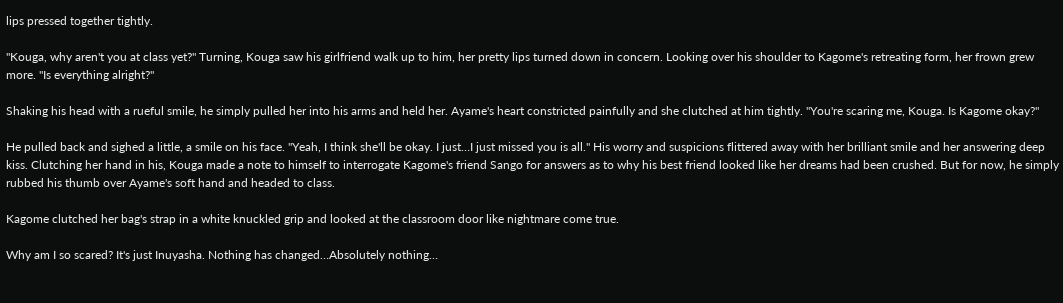lips pressed together tightly.

"Kouga, why aren't you at class yet?" Turning, Kouga saw his girlfriend walk up to him, her pretty lips turned down in concern. Looking over his shoulder to Kagome's retreating form, her frown grew more. "Is everything alright?"

Shaking his head with a rueful smile, he simply pulled her into his arms and held her. Ayame's heart constricted painfully and she clutched at him tightly. "You're scaring me, Kouga. Is Kagome okay?"

He pulled back and sighed a little, a smile on his face. "Yeah, I think she'll be okay. I just…I just missed you is all." His worry and suspicions flittered away with her brilliant smile and her answering deep kiss. Clutching her hand in his, Kouga made a note to himself to interrogate Kagome's friend Sango for answers as to why his best friend looked like her dreams had been crushed. But for now, he simply rubbed his thumb over Ayame's soft hand and headed to class.

Kagome clutched her bag's strap in a white knuckled grip and looked at the classroom door like nightmare come true.

Why am I so scared? It's just Inuyasha. Nothing has changed…Absolutely nothing…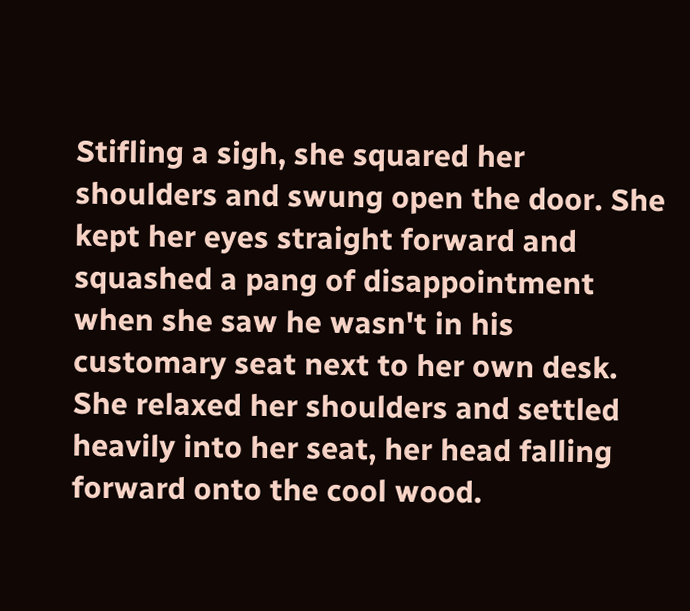Stifling a sigh, she squared her shoulders and swung open the door. She kept her eyes straight forward and squashed a pang of disappointment when she saw he wasn't in his customary seat next to her own desk. She relaxed her shoulders and settled heavily into her seat, her head falling forward onto the cool wood.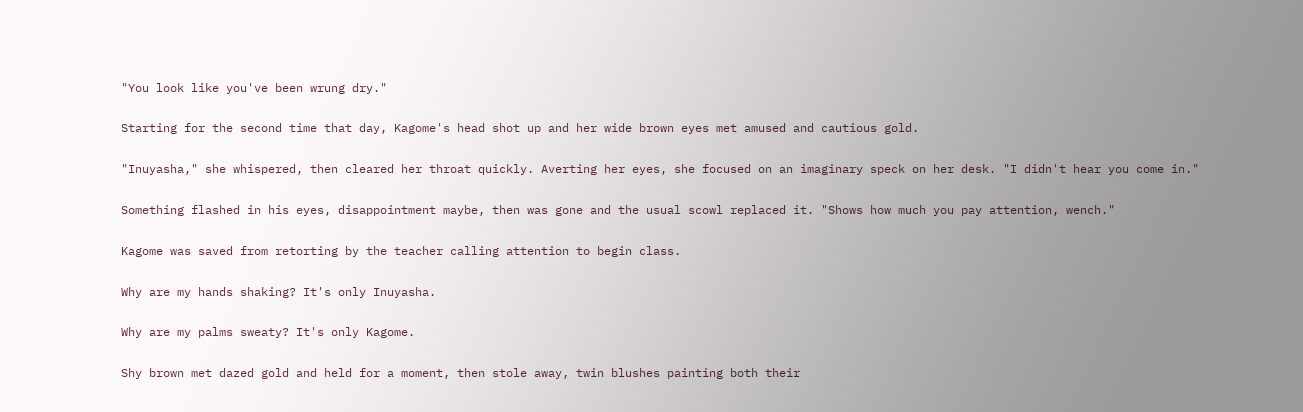"You look like you've been wrung dry."

Starting for the second time that day, Kagome's head shot up and her wide brown eyes met amused and cautious gold.

"Inuyasha," she whispered, then cleared her throat quickly. Averting her eyes, she focused on an imaginary speck on her desk. "I didn't hear you come in."

Something flashed in his eyes, disappointment maybe, then was gone and the usual scowl replaced it. "Shows how much you pay attention, wench."

Kagome was saved from retorting by the teacher calling attention to begin class.

Why are my hands shaking? It's only Inuyasha.

Why are my palms sweaty? It's only Kagome.

Shy brown met dazed gold and held for a moment, then stole away, twin blushes painting both their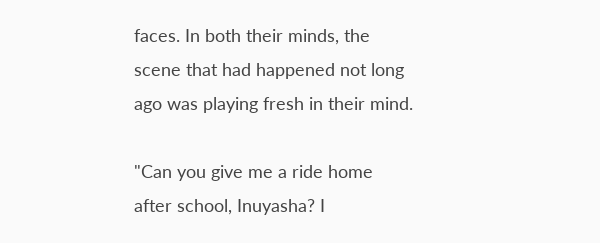faces. In both their minds, the scene that had happened not long ago was playing fresh in their mind.

"Can you give me a ride home after school, Inuyasha? I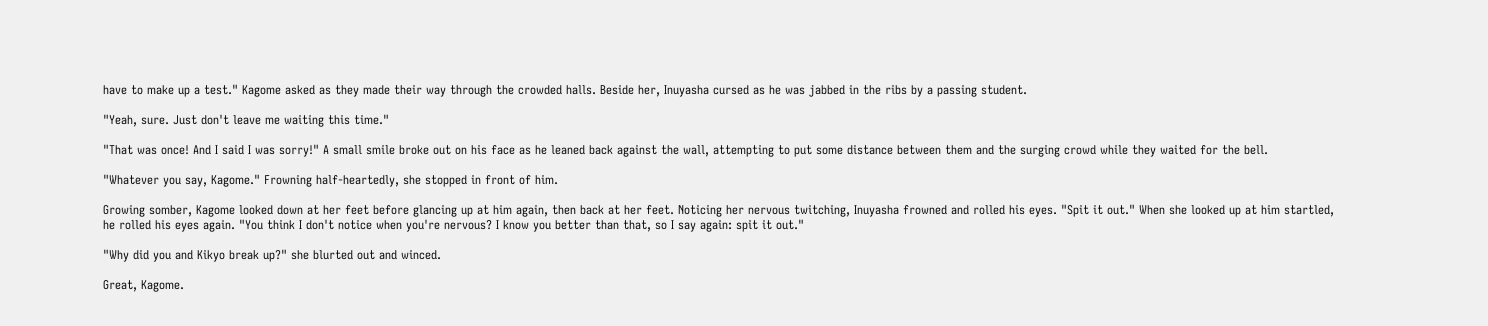have to make up a test." Kagome asked as they made their way through the crowded halls. Beside her, Inuyasha cursed as he was jabbed in the ribs by a passing student.

"Yeah, sure. Just don't leave me waiting this time."

"That was once! And I said I was sorry!" A small smile broke out on his face as he leaned back against the wall, attempting to put some distance between them and the surging crowd while they waited for the bell.

"Whatever you say, Kagome." Frowning half-heartedly, she stopped in front of him.

Growing somber, Kagome looked down at her feet before glancing up at him again, then back at her feet. Noticing her nervous twitching, Inuyasha frowned and rolled his eyes. "Spit it out." When she looked up at him startled, he rolled his eyes again. "You think I don't notice when you're nervous? I know you better than that, so I say again: spit it out."

"Why did you and Kikyo break up?" she blurted out and winced.

Great, Kagome.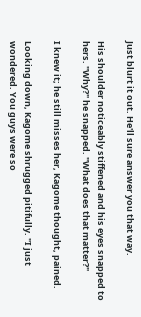Just blurt it out. He'll sure answer you that way.

His shoulder noticeably stiffened and his eyes snapped to hers. "Why?" he snapped. "What does that matter?"

I knew it; he still misses her, Kagome thought, pained.

Looking down, Kagome shrugged pitifully. "I just wondered. You guys were so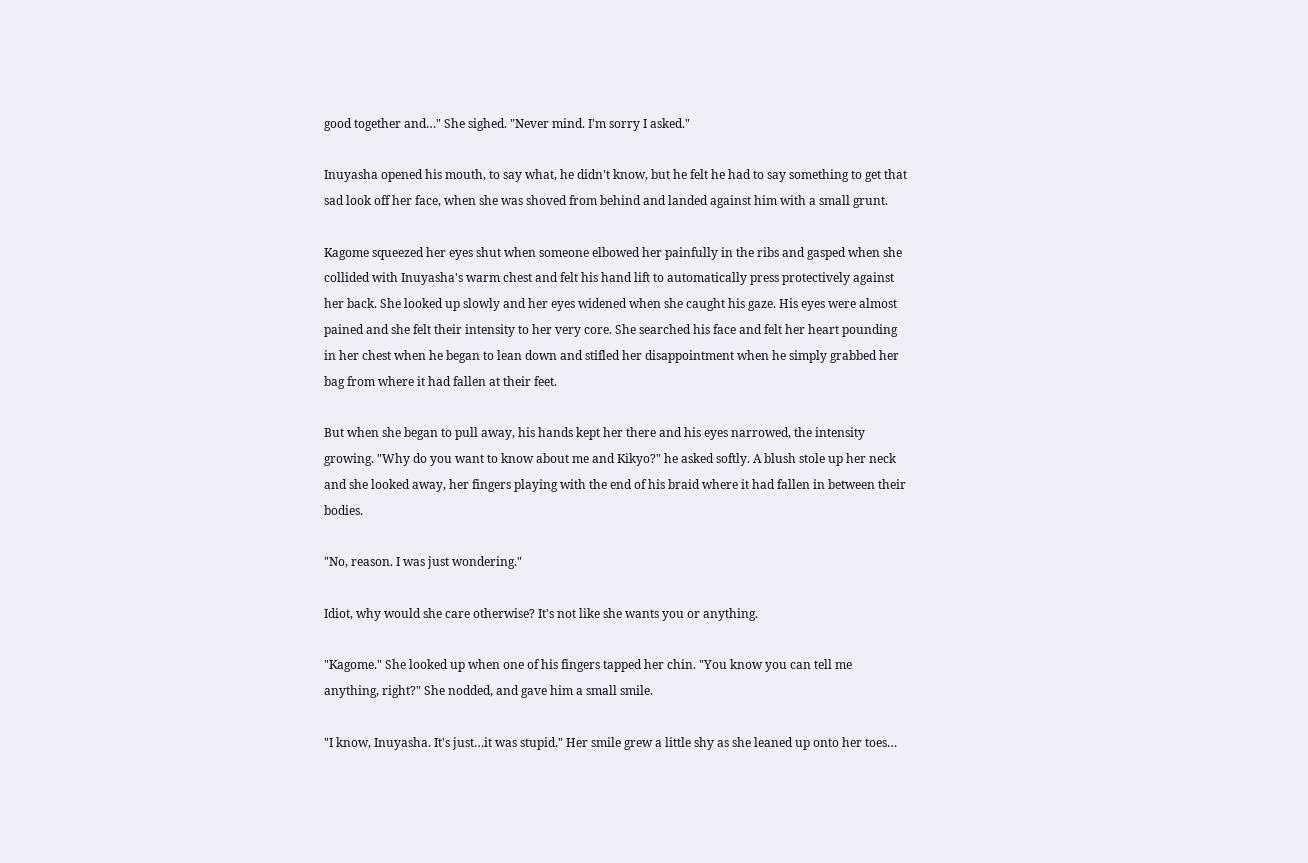good together and…" She sighed. "Never mind. I'm sorry I asked."

Inuyasha opened his mouth, to say what, he didn't know, but he felt he had to say something to get that sad look off her face, when she was shoved from behind and landed against him with a small grunt.

Kagome squeezed her eyes shut when someone elbowed her painfully in the ribs and gasped when she collided with Inuyasha's warm chest and felt his hand lift to automatically press protectively against her back. She looked up slowly and her eyes widened when she caught his gaze. His eyes were almost pained and she felt their intensity to her very core. She searched his face and felt her heart pounding in her chest when he began to lean down and stifled her disappointment when he simply grabbed her bag from where it had fallen at their feet.

But when she began to pull away, his hands kept her there and his eyes narrowed, the intensity growing. "Why do you want to know about me and Kikyo?" he asked softly. A blush stole up her neck and she looked away, her fingers playing with the end of his braid where it had fallen in between their bodies.

"No, reason. I was just wondering."

Idiot, why would she care otherwise? It's not like she wants you or anything.

"Kagome." She looked up when one of his fingers tapped her chin. "You know you can tell me anything, right?" She nodded, and gave him a small smile.

"I know, Inuyasha. It's just…it was stupid." Her smile grew a little shy as she leaned up onto her toes…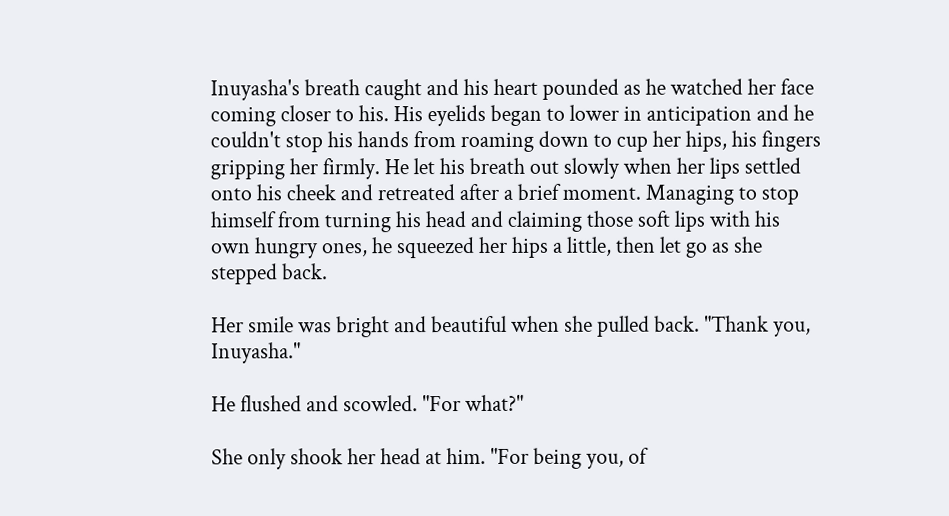Inuyasha's breath caught and his heart pounded as he watched her face coming closer to his. His eyelids began to lower in anticipation and he couldn't stop his hands from roaming down to cup her hips, his fingers gripping her firmly. He let his breath out slowly when her lips settled onto his cheek and retreated after a brief moment. Managing to stop himself from turning his head and claiming those soft lips with his own hungry ones, he squeezed her hips a little, then let go as she stepped back.

Her smile was bright and beautiful when she pulled back. "Thank you, Inuyasha."

He flushed and scowled. "For what?"

She only shook her head at him. "For being you, of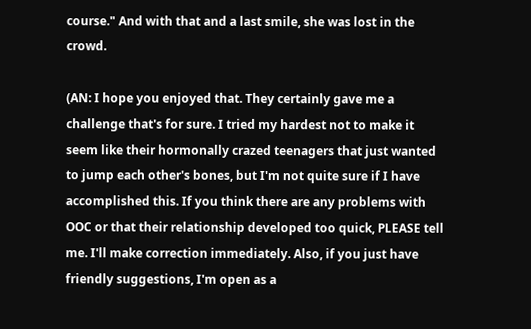course." And with that and a last smile, she was lost in the crowd.

(AN: I hope you enjoyed that. They certainly gave me a challenge that's for sure. I tried my hardest not to make it seem like their hormonally crazed teenagers that just wanted to jump each other's bones, but I'm not quite sure if I have accomplished this. If you think there are any problems with OOC or that their relationship developed too quick, PLEASE tell me. I'll make correction immediately. Also, if you just have friendly suggestions, I'm open as a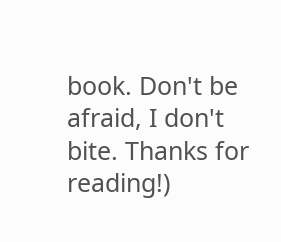book. Don't be afraid, I don't bite. Thanks for reading!)